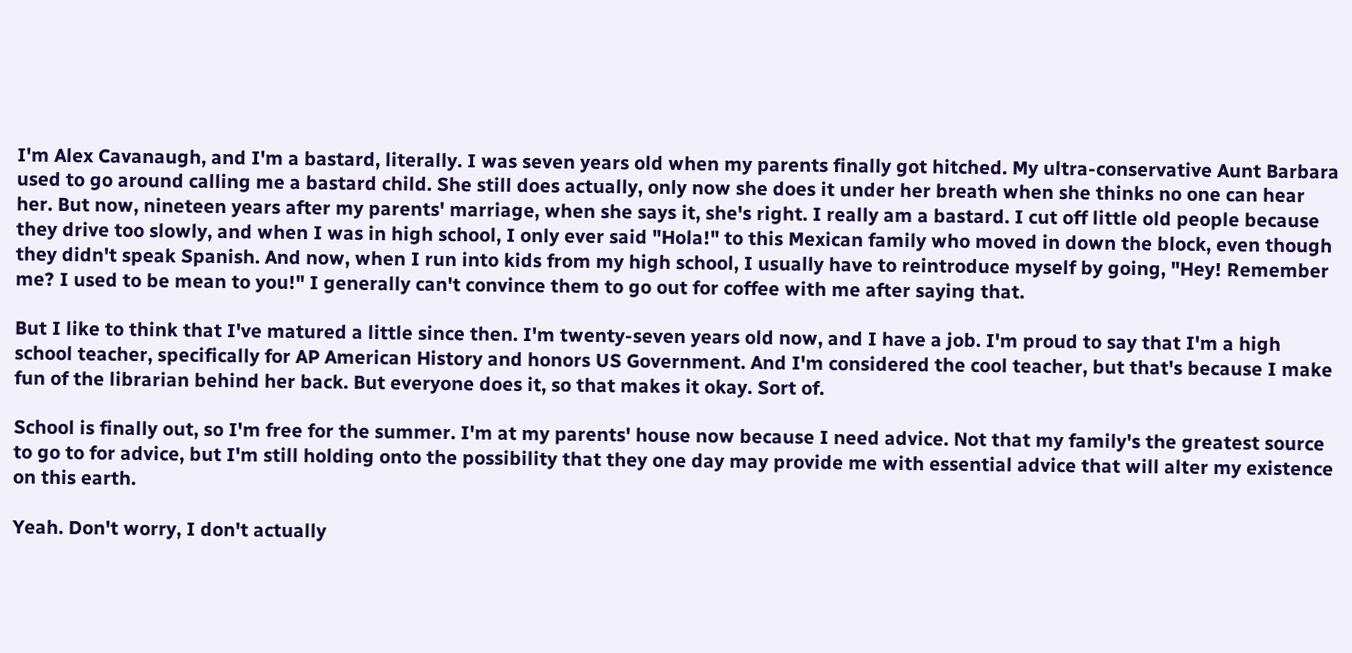I'm Alex Cavanaugh, and I'm a bastard, literally. I was seven years old when my parents finally got hitched. My ultra-conservative Aunt Barbara used to go around calling me a bastard child. She still does actually, only now she does it under her breath when she thinks no one can hear her. But now, nineteen years after my parents' marriage, when she says it, she's right. I really am a bastard. I cut off little old people because they drive too slowly, and when I was in high school, I only ever said "Hola!" to this Mexican family who moved in down the block, even though they didn't speak Spanish. And now, when I run into kids from my high school, I usually have to reintroduce myself by going, "Hey! Remember me? I used to be mean to you!" I generally can't convince them to go out for coffee with me after saying that.

But I like to think that I've matured a little since then. I'm twenty-seven years old now, and I have a job. I'm proud to say that I'm a high school teacher, specifically for AP American History and honors US Government. And I'm considered the cool teacher, but that's because I make fun of the librarian behind her back. But everyone does it, so that makes it okay. Sort of.

School is finally out, so I'm free for the summer. I'm at my parents' house now because I need advice. Not that my family's the greatest source to go to for advice, but I'm still holding onto the possibility that they one day may provide me with essential advice that will alter my existence on this earth.

Yeah. Don't worry, I don't actually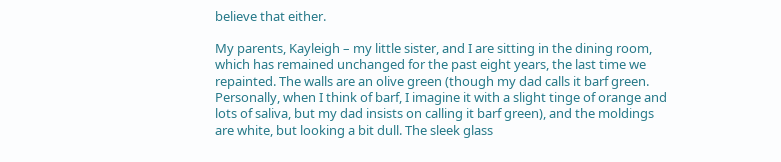believe that either.

My parents, Kayleigh – my little sister, and I are sitting in the dining room, which has remained unchanged for the past eight years, the last time we repainted. The walls are an olive green (though my dad calls it barf green. Personally, when I think of barf, I imagine it with a slight tinge of orange and lots of saliva, but my dad insists on calling it barf green), and the moldings are white, but looking a bit dull. The sleek glass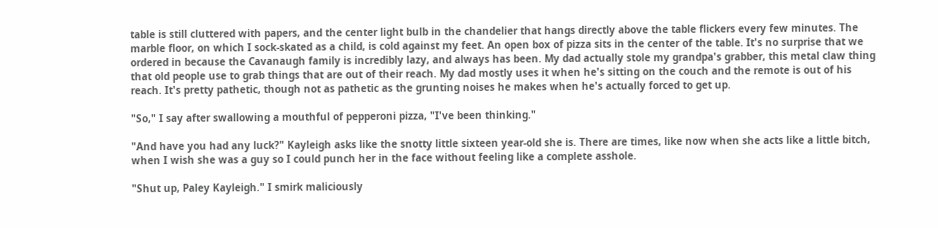table is still cluttered with papers, and the center light bulb in the chandelier that hangs directly above the table flickers every few minutes. The marble floor, on which I sock-skated as a child, is cold against my feet. An open box of pizza sits in the center of the table. It's no surprise that we ordered in because the Cavanaugh family is incredibly lazy, and always has been. My dad actually stole my grandpa's grabber, this metal claw thing that old people use to grab things that are out of their reach. My dad mostly uses it when he's sitting on the couch and the remote is out of his reach. It's pretty pathetic, though not as pathetic as the grunting noises he makes when he's actually forced to get up.

"So," I say after swallowing a mouthful of pepperoni pizza, "I've been thinking."

"And have you had any luck?" Kayleigh asks like the snotty little sixteen year-old she is. There are times, like now when she acts like a little bitch, when I wish she was a guy so I could punch her in the face without feeling like a complete asshole.

"Shut up, Paley Kayleigh." I smirk maliciously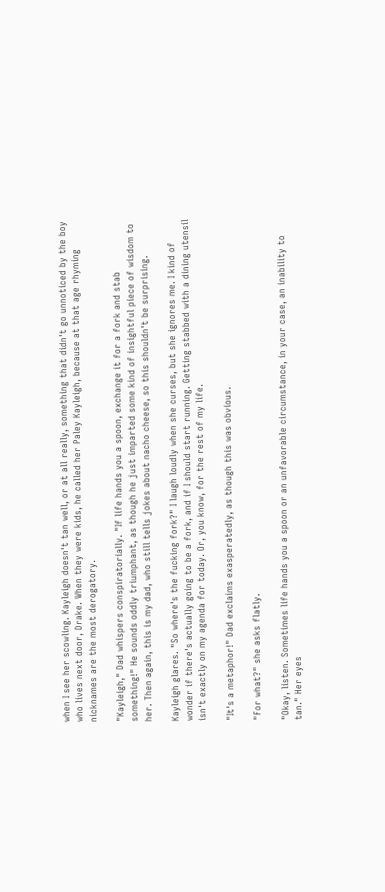when I see her scowling. Kayleigh doesn't tan well, or at all really, something that didn't go unnoticed by the boy who lives next door, Drake. When they were kids, he called her Paley Kayleigh, because at that age rhyming nicknames are the most derogatory.

"Kayleigh," Dad whispers conspiratorially. "If life hands you a spoon, exchange it for a fork and stab something!" He sounds oddly triumphant, as though he just imparted some kind of insightful piece of wisdom to her. Then again, this is my dad, who still tells jokes about nacho cheese, so this shouldn't be surprising.

Kayleigh glares. "So where's the fucking fork?" I laugh loudly when she curses, but she ignores me. I kind of wonder if there's actually going to be a fork, and if I should start running. Getting stabbed with a dining utensil isn't exactly on my agenda for today. Or, you know, for the rest of my life.

"It's a metaphor!" Dad exclaims exasperatedly, as though this was obvious.

"For what?" she asks flatly.

"Okay, listen. Sometimes life hands you a spoon or an unfavorable circumstance, in your case, an inability to tan." Her eyes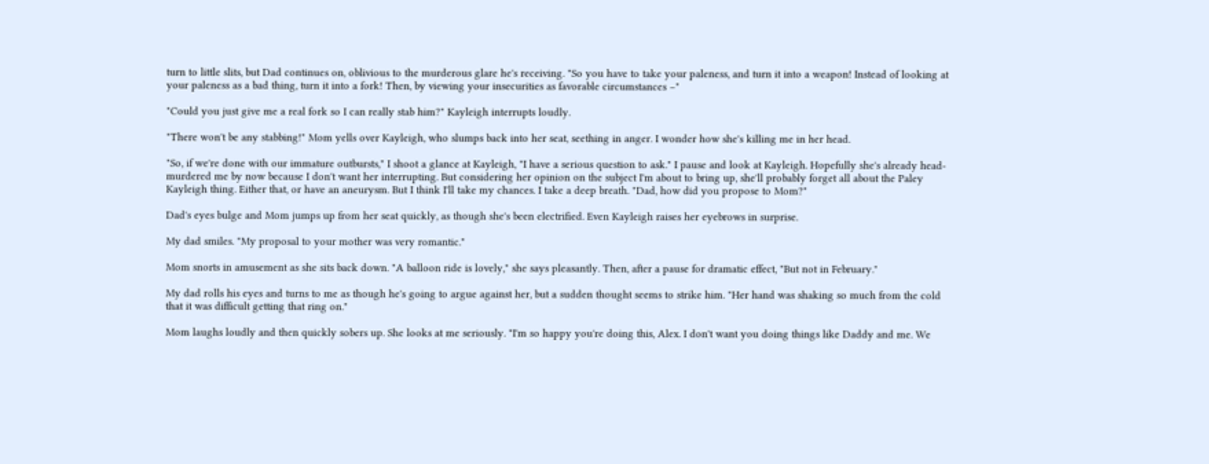turn to little slits, but Dad continues on, oblivious to the murderous glare he's receiving. "So you have to take your paleness, and turn it into a weapon! Instead of looking at your paleness as a bad thing, turn it into a fork! Then, by viewing your insecurities as favorable circumstances –"

"Could you just give me a real fork so I can really stab him?" Kayleigh interrupts loudly.

"There won't be any stabbing!" Mom yells over Kayleigh, who slumps back into her seat, seething in anger. I wonder how she's killing me in her head.

"So, if we're done with our immature outbursts," I shoot a glance at Kayleigh, "I have a serious question to ask." I pause and look at Kayleigh. Hopefully she's already head-murdered me by now because I don't want her interrupting. But considering her opinion on the subject I'm about to bring up, she'll probably forget all about the Paley Kayleigh thing. Either that, or have an aneurysm. But I think I'll take my chances. I take a deep breath. "Dad, how did you propose to Mom?"

Dad's eyes bulge and Mom jumps up from her seat quickly, as though she's been electrified. Even Kayleigh raises her eyebrows in surprise.

My dad smiles. "My proposal to your mother was very romantic."

Mom snorts in amusement as she sits back down. "A balloon ride is lovely," she says pleasantly. Then, after a pause for dramatic effect, "But not in February."

My dad rolls his eyes and turns to me as though he's going to argue against her, but a sudden thought seems to strike him. "Her hand was shaking so much from the cold that it was difficult getting that ring on."

Mom laughs loudly and then quickly sobers up. She looks at me seriously. "I'm so happy you're doing this, Alex. I don't want you doing things like Daddy and me. We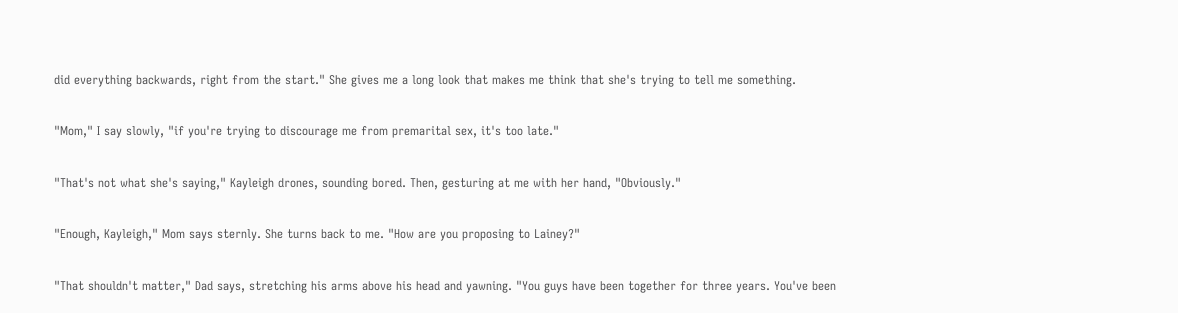did everything backwards, right from the start." She gives me a long look that makes me think that she's trying to tell me something.

"Mom," I say slowly, "if you're trying to discourage me from premarital sex, it's too late."

"That's not what she's saying," Kayleigh drones, sounding bored. Then, gesturing at me with her hand, "Obviously."

"Enough, Kayleigh," Mom says sternly. She turns back to me. "How are you proposing to Lainey?"

"That shouldn't matter," Dad says, stretching his arms above his head and yawning. "You guys have been together for three years. You've been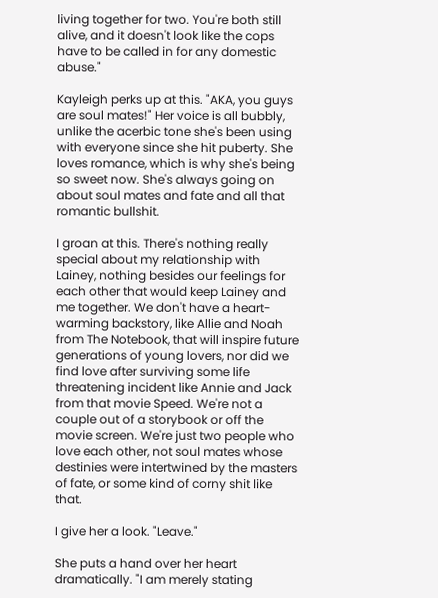living together for two. You're both still alive, and it doesn't look like the cops have to be called in for any domestic abuse."

Kayleigh perks up at this. "AKA, you guys are soul mates!" Her voice is all bubbly, unlike the acerbic tone she's been using with everyone since she hit puberty. She loves romance, which is why she's being so sweet now. She's always going on about soul mates and fate and all that romantic bullshit.

I groan at this. There's nothing really special about my relationship with Lainey, nothing besides our feelings for each other that would keep Lainey and me together. We don't have a heart-warming backstory, like Allie and Noah from The Notebook, that will inspire future generations of young lovers, nor did we find love after surviving some life threatening incident like Annie and Jack from that movie Speed. We're not a couple out of a storybook or off the movie screen. We're just two people who love each other, not soul mates whose destinies were intertwined by the masters of fate, or some kind of corny shit like that.

I give her a look. "Leave."

She puts a hand over her heart dramatically. "I am merely stating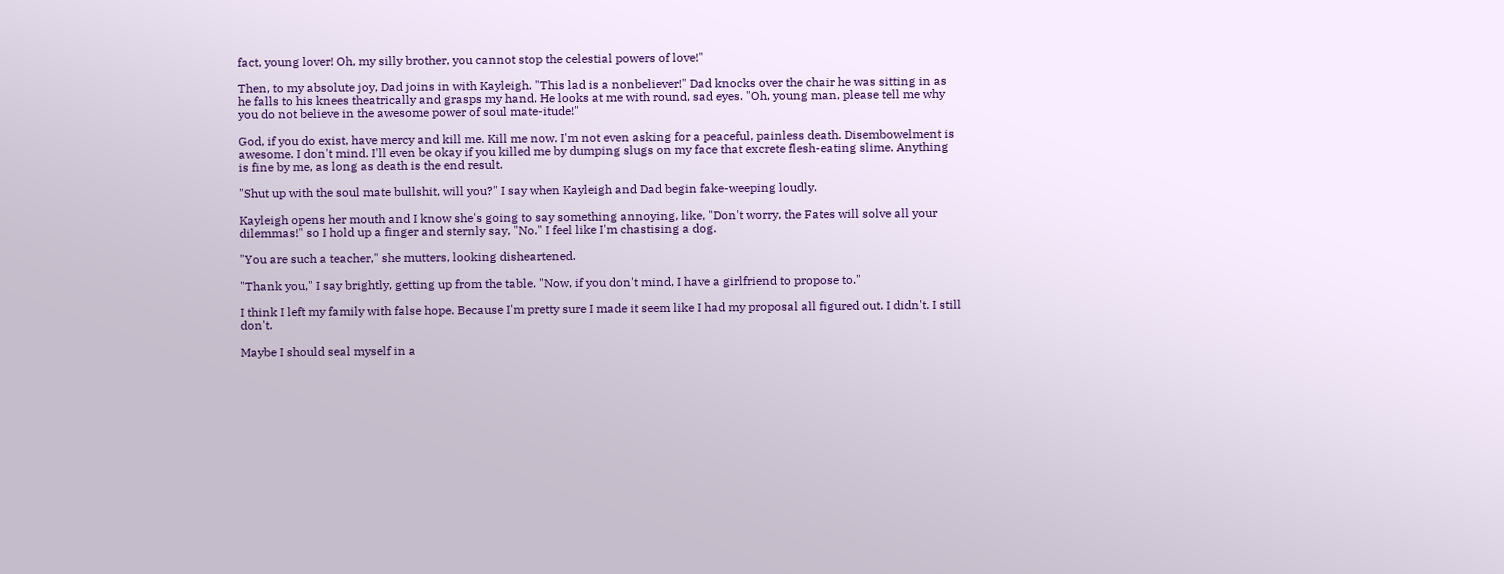fact, young lover! Oh, my silly brother, you cannot stop the celestial powers of love!"

Then, to my absolute joy, Dad joins in with Kayleigh. "This lad is a nonbeliever!" Dad knocks over the chair he was sitting in as he falls to his knees theatrically and grasps my hand. He looks at me with round, sad eyes. "Oh, young man, please tell me why you do not believe in the awesome power of soul mate-itude!"

God, if you do exist, have mercy and kill me. Kill me now. I'm not even asking for a peaceful, painless death. Disembowelment is awesome. I don't mind. I'll even be okay if you killed me by dumping slugs on my face that excrete flesh-eating slime. Anything is fine by me, as long as death is the end result.

"Shut up with the soul mate bullshit, will you?" I say when Kayleigh and Dad begin fake-weeping loudly.

Kayleigh opens her mouth and I know she's going to say something annoying, like, "Don't worry, the Fates will solve all your dilemmas!" so I hold up a finger and sternly say, "No." I feel like I'm chastising a dog.

"You are such a teacher," she mutters, looking disheartened.

"Thank you," I say brightly, getting up from the table. "Now, if you don't mind, I have a girlfriend to propose to."

I think I left my family with false hope. Because I'm pretty sure I made it seem like I had my proposal all figured out. I didn't. I still don't.

Maybe I should seal myself in a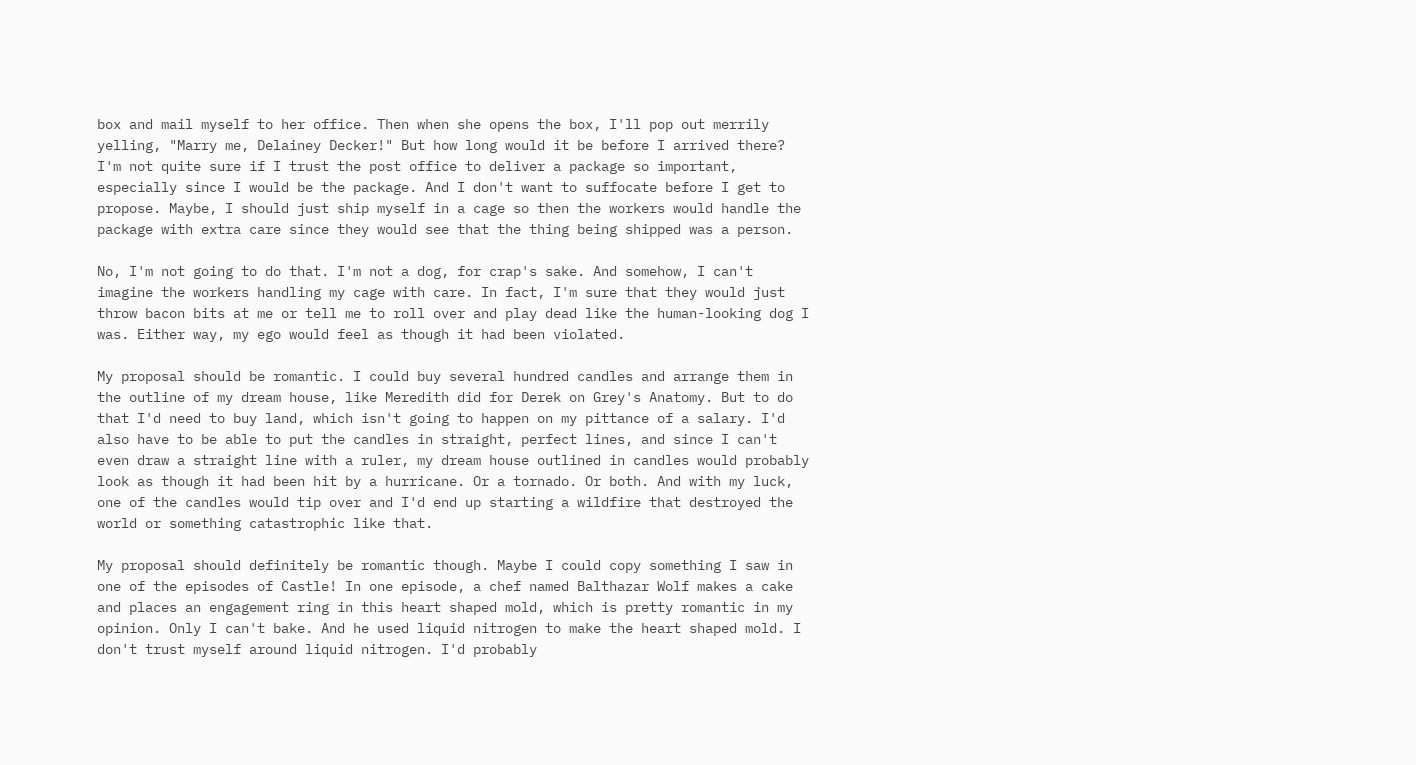box and mail myself to her office. Then when she opens the box, I'll pop out merrily yelling, "Marry me, Delainey Decker!" But how long would it be before I arrived there? I'm not quite sure if I trust the post office to deliver a package so important, especially since I would be the package. And I don't want to suffocate before I get to propose. Maybe, I should just ship myself in a cage so then the workers would handle the package with extra care since they would see that the thing being shipped was a person.

No, I'm not going to do that. I'm not a dog, for crap's sake. And somehow, I can't imagine the workers handling my cage with care. In fact, I'm sure that they would just throw bacon bits at me or tell me to roll over and play dead like the human-looking dog I was. Either way, my ego would feel as though it had been violated.

My proposal should be romantic. I could buy several hundred candles and arrange them in the outline of my dream house, like Meredith did for Derek on Grey's Anatomy. But to do that I'd need to buy land, which isn't going to happen on my pittance of a salary. I'd also have to be able to put the candles in straight, perfect lines, and since I can't even draw a straight line with a ruler, my dream house outlined in candles would probably look as though it had been hit by a hurricane. Or a tornado. Or both. And with my luck, one of the candles would tip over and I'd end up starting a wildfire that destroyed the world or something catastrophic like that.

My proposal should definitely be romantic though. Maybe I could copy something I saw in one of the episodes of Castle! In one episode, a chef named Balthazar Wolf makes a cake and places an engagement ring in this heart shaped mold, which is pretty romantic in my opinion. Only I can't bake. And he used liquid nitrogen to make the heart shaped mold. I don't trust myself around liquid nitrogen. I'd probably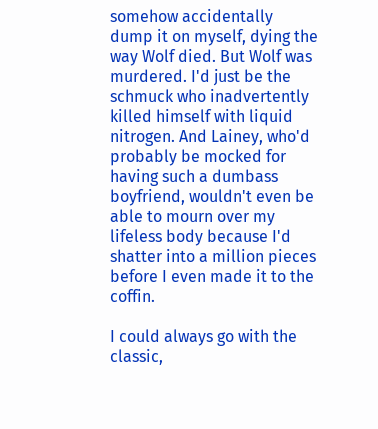somehow accidentally dump it on myself, dying the way Wolf died. But Wolf was murdered. I'd just be the schmuck who inadvertently killed himself with liquid nitrogen. And Lainey, who'd probably be mocked for having such a dumbass boyfriend, wouldn't even be able to mourn over my lifeless body because I'd shatter into a million pieces before I even made it to the coffin.

I could always go with the classic,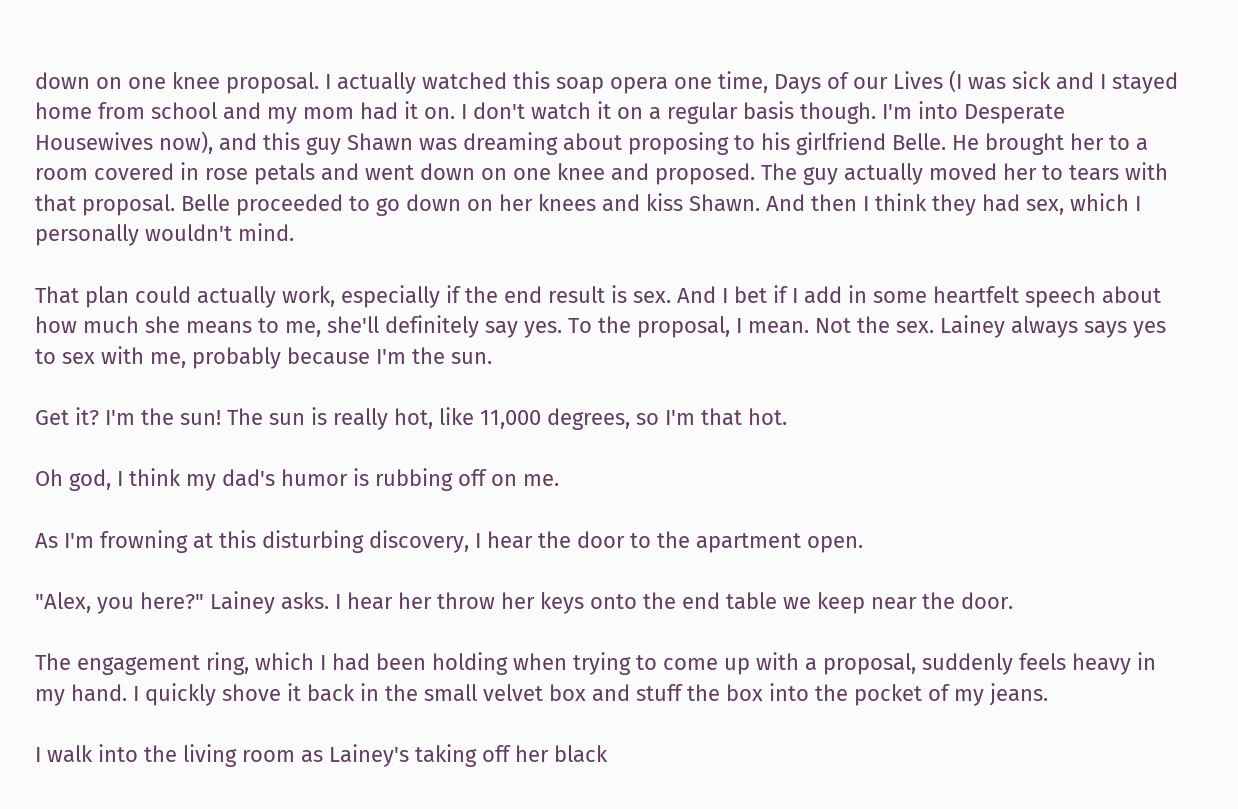down on one knee proposal. I actually watched this soap opera one time, Days of our Lives (I was sick and I stayed home from school and my mom had it on. I don't watch it on a regular basis though. I'm into Desperate Housewives now), and this guy Shawn was dreaming about proposing to his girlfriend Belle. He brought her to a room covered in rose petals and went down on one knee and proposed. The guy actually moved her to tears with that proposal. Belle proceeded to go down on her knees and kiss Shawn. And then I think they had sex, which I personally wouldn't mind.

That plan could actually work, especially if the end result is sex. And I bet if I add in some heartfelt speech about how much she means to me, she'll definitely say yes. To the proposal, I mean. Not the sex. Lainey always says yes to sex with me, probably because I'm the sun.

Get it? I'm the sun! The sun is really hot, like 11,000 degrees, so I'm that hot.

Oh god, I think my dad's humor is rubbing off on me.

As I'm frowning at this disturbing discovery, I hear the door to the apartment open.

"Alex, you here?" Lainey asks. I hear her throw her keys onto the end table we keep near the door.

The engagement ring, which I had been holding when trying to come up with a proposal, suddenly feels heavy in my hand. I quickly shove it back in the small velvet box and stuff the box into the pocket of my jeans.

I walk into the living room as Lainey's taking off her black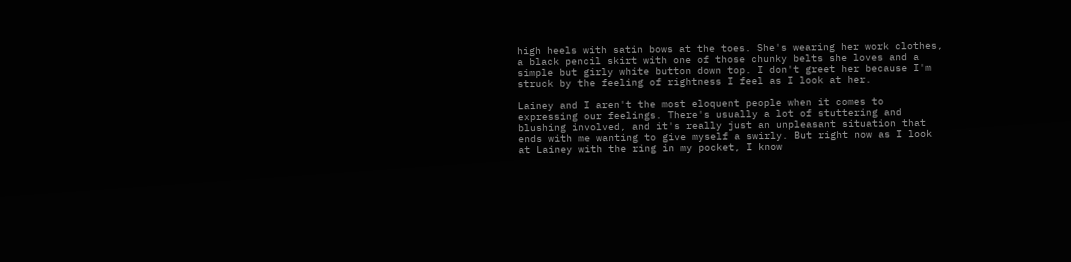high heels with satin bows at the toes. She's wearing her work clothes, a black pencil skirt with one of those chunky belts she loves and a simple but girly white button down top. I don't greet her because I'm struck by the feeling of rightness I feel as I look at her.

Lainey and I aren't the most eloquent people when it comes to expressing our feelings. There's usually a lot of stuttering and blushing involved, and it's really just an unpleasant situation that ends with me wanting to give myself a swirly. But right now as I look at Lainey with the ring in my pocket, I know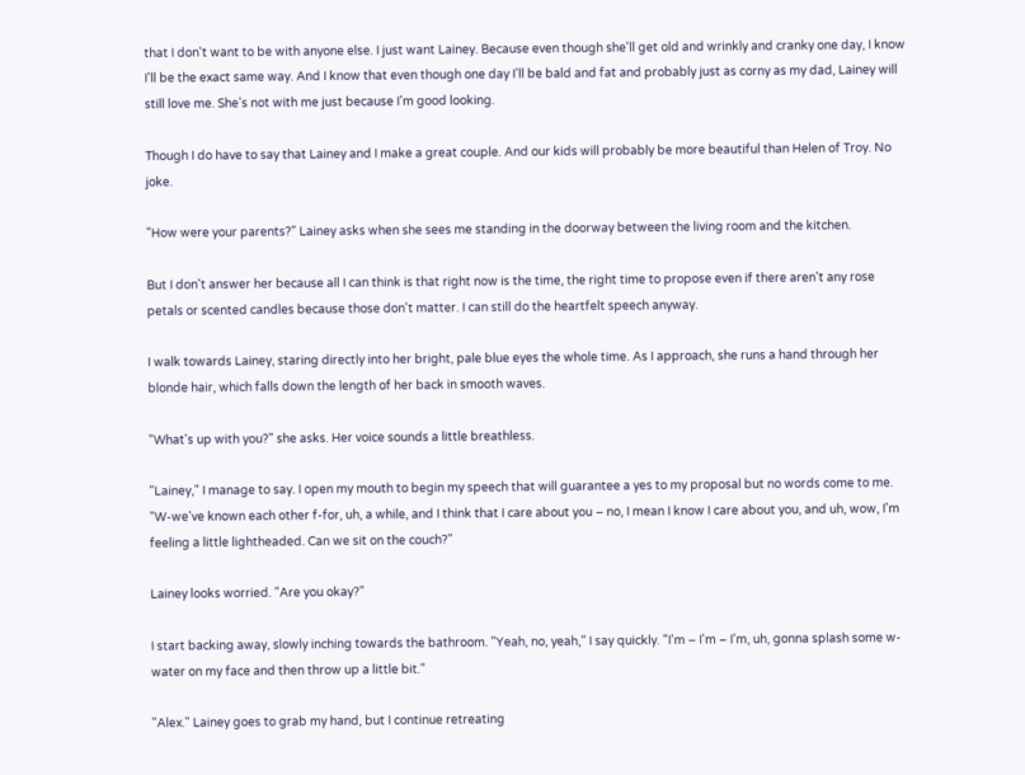that I don't want to be with anyone else. I just want Lainey. Because even though she'll get old and wrinkly and cranky one day, I know I'll be the exact same way. And I know that even though one day I'll be bald and fat and probably just as corny as my dad, Lainey will still love me. She's not with me just because I'm good looking.

Though I do have to say that Lainey and I make a great couple. And our kids will probably be more beautiful than Helen of Troy. No joke.

"How were your parents?" Lainey asks when she sees me standing in the doorway between the living room and the kitchen.

But I don't answer her because all I can think is that right now is the time, the right time to propose even if there aren't any rose petals or scented candles because those don't matter. I can still do the heartfelt speech anyway.

I walk towards Lainey, staring directly into her bright, pale blue eyes the whole time. As I approach, she runs a hand through her blonde hair, which falls down the length of her back in smooth waves.

"What's up with you?" she asks. Her voice sounds a little breathless.

"Lainey," I manage to say. I open my mouth to begin my speech that will guarantee a yes to my proposal but no words come to me. "W-we've known each other f-for, uh, a while, and I think that I care about you – no, I mean I know I care about you, and uh, wow, I'm feeling a little lightheaded. Can we sit on the couch?"

Lainey looks worried. "Are you okay?"

I start backing away, slowly inching towards the bathroom. "Yeah, no, yeah," I say quickly. "I'm – I'm – I'm, uh, gonna splash some w-water on my face and then throw up a little bit."

"Alex." Lainey goes to grab my hand, but I continue retreating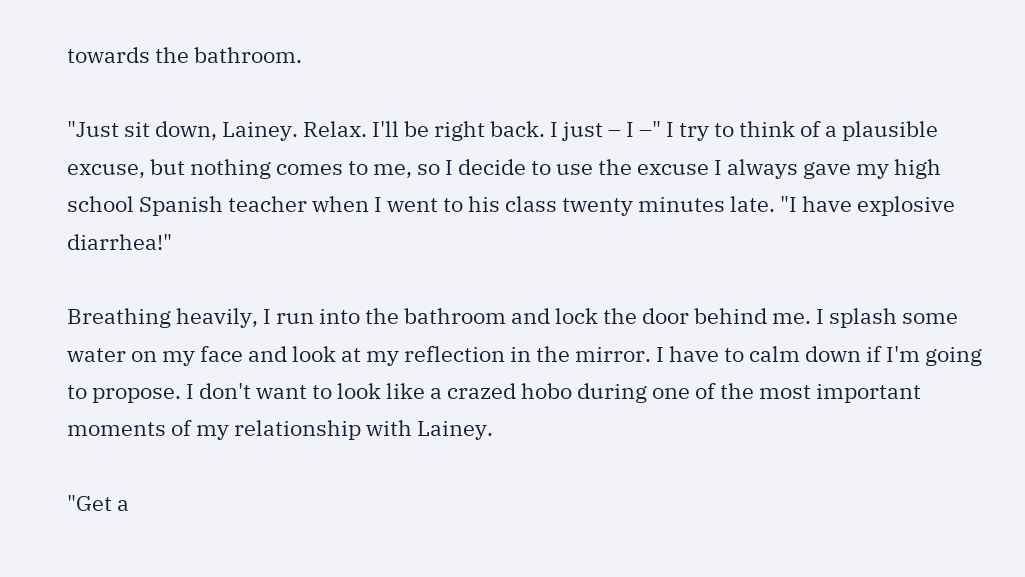towards the bathroom.

"Just sit down, Lainey. Relax. I'll be right back. I just – I –" I try to think of a plausible excuse, but nothing comes to me, so I decide to use the excuse I always gave my high school Spanish teacher when I went to his class twenty minutes late. "I have explosive diarrhea!"

Breathing heavily, I run into the bathroom and lock the door behind me. I splash some water on my face and look at my reflection in the mirror. I have to calm down if I'm going to propose. I don't want to look like a crazed hobo during one of the most important moments of my relationship with Lainey.

"Get a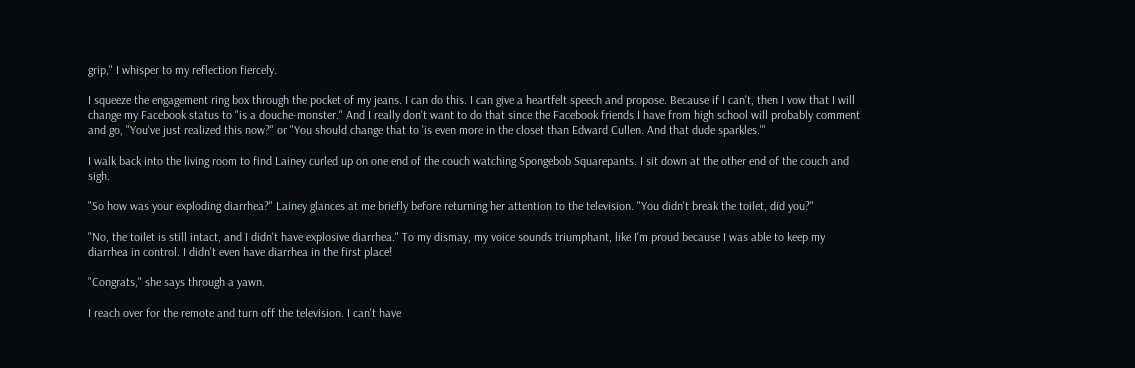grip," I whisper to my reflection fiercely.

I squeeze the engagement ring box through the pocket of my jeans. I can do this. I can give a heartfelt speech and propose. Because if I can't, then I vow that I will change my Facebook status to "is a douche-monster." And I really don't want to do that since the Facebook friends I have from high school will probably comment and go, "You've just realized this now?" or "You should change that to 'is even more in the closet than Edward Cullen. And that dude sparkles.'"

I walk back into the living room to find Lainey curled up on one end of the couch watching Spongebob Squarepants. I sit down at the other end of the couch and sigh.

"So how was your exploding diarrhea?" Lainey glances at me briefly before returning her attention to the television. "You didn't break the toilet, did you?"

"No, the toilet is still intact, and I didn't have explosive diarrhea." To my dismay, my voice sounds triumphant, like I'm proud because I was able to keep my diarrhea in control. I didn't even have diarrhea in the first place!

"Congrats," she says through a yawn.

I reach over for the remote and turn off the television. I can't have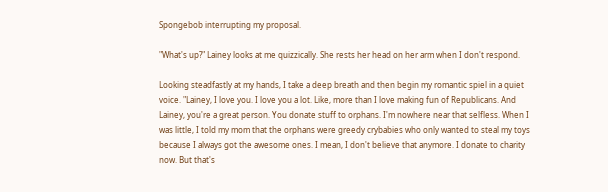Spongebob interrupting my proposal.

"What's up?" Lainey looks at me quizzically. She rests her head on her arm when I don't respond.

Looking steadfastly at my hands, I take a deep breath and then begin my romantic spiel in a quiet voice. "Lainey, I love you. I love you a lot. Like, more than I love making fun of Republicans. And Lainey, you're a great person. You donate stuff to orphans. I'm nowhere near that selfless. When I was little, I told my mom that the orphans were greedy crybabies who only wanted to steal my toys because I always got the awesome ones. I mean, I don't believe that anymore. I donate to charity now. But that's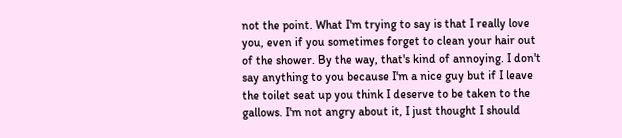not the point. What I'm trying to say is that I really love you, even if you sometimes forget to clean your hair out of the shower. By the way, that's kind of annoying. I don't say anything to you because I'm a nice guy but if I leave the toilet seat up you think I deserve to be taken to the gallows. I'm not angry about it, I just thought I should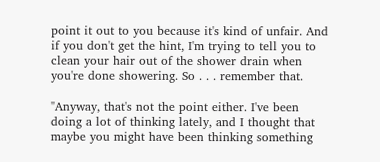point it out to you because it's kind of unfair. And if you don't get the hint, I'm trying to tell you to clean your hair out of the shower drain when you're done showering. So . . . remember that.

"Anyway, that's not the point either. I've been doing a lot of thinking lately, and I thought that maybe you might have been thinking something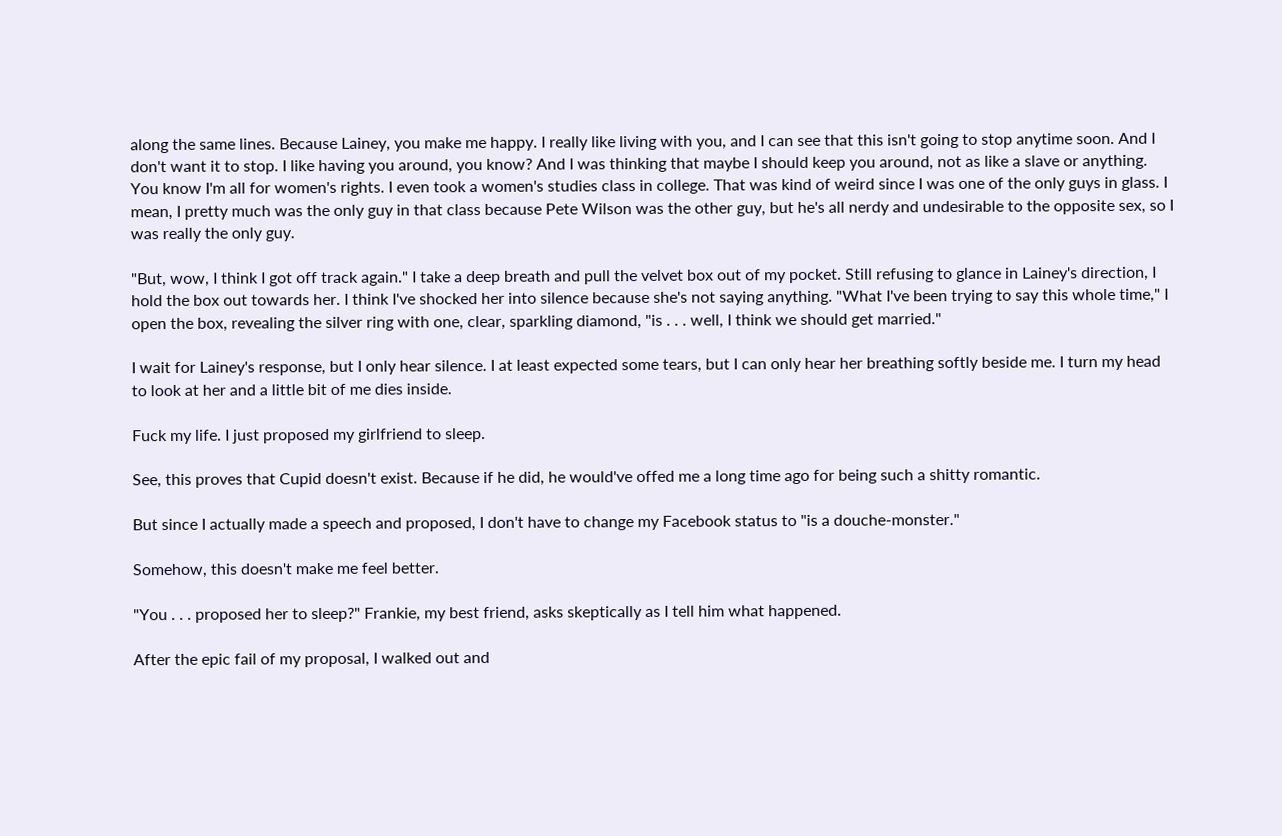along the same lines. Because Lainey, you make me happy. I really like living with you, and I can see that this isn't going to stop anytime soon. And I don't want it to stop. I like having you around, you know? And I was thinking that maybe I should keep you around, not as like a slave or anything. You know I'm all for women's rights. I even took a women's studies class in college. That was kind of weird since I was one of the only guys in glass. I mean, I pretty much was the only guy in that class because Pete Wilson was the other guy, but he's all nerdy and undesirable to the opposite sex, so I was really the only guy.

"But, wow, I think I got off track again." I take a deep breath and pull the velvet box out of my pocket. Still refusing to glance in Lainey's direction, I hold the box out towards her. I think I've shocked her into silence because she's not saying anything. "What I've been trying to say this whole time," I open the box, revealing the silver ring with one, clear, sparkling diamond, "is . . . well, I think we should get married."

I wait for Lainey's response, but I only hear silence. I at least expected some tears, but I can only hear her breathing softly beside me. I turn my head to look at her and a little bit of me dies inside.

Fuck my life. I just proposed my girlfriend to sleep.

See, this proves that Cupid doesn't exist. Because if he did, he would've offed me a long time ago for being such a shitty romantic.

But since I actually made a speech and proposed, I don't have to change my Facebook status to "is a douche-monster."

Somehow, this doesn't make me feel better.

"You . . . proposed her to sleep?" Frankie, my best friend, asks skeptically as I tell him what happened.

After the epic fail of my proposal, I walked out and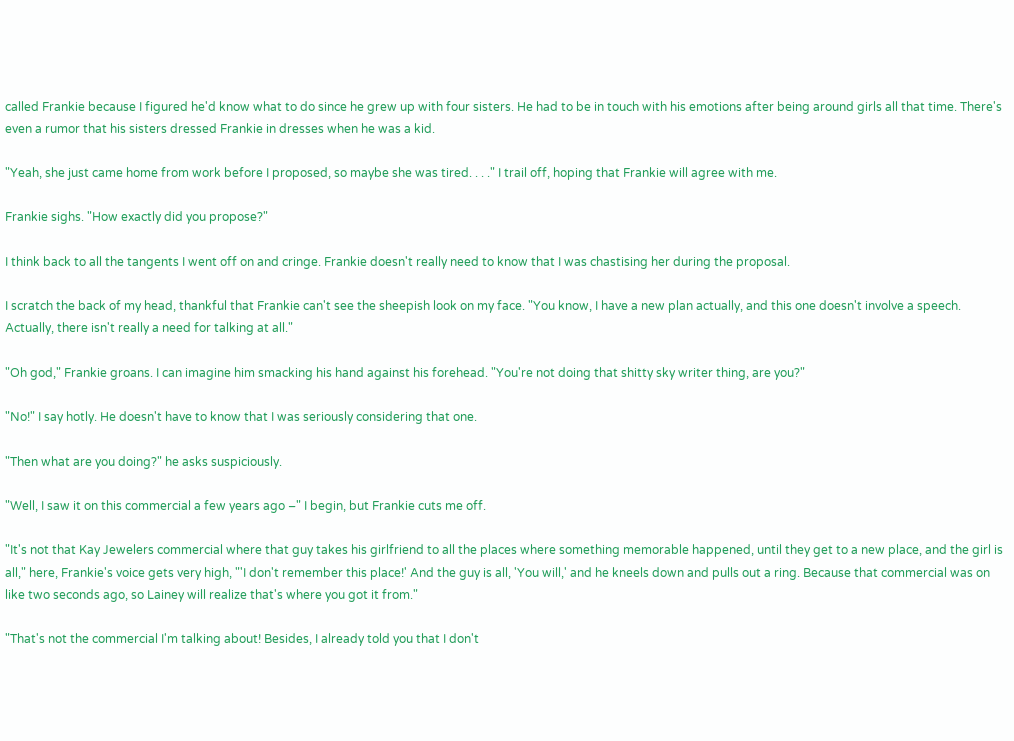called Frankie because I figured he'd know what to do since he grew up with four sisters. He had to be in touch with his emotions after being around girls all that time. There's even a rumor that his sisters dressed Frankie in dresses when he was a kid.

"Yeah, she just came home from work before I proposed, so maybe she was tired. . . ." I trail off, hoping that Frankie will agree with me.

Frankie sighs. "How exactly did you propose?"

I think back to all the tangents I went off on and cringe. Frankie doesn't really need to know that I was chastising her during the proposal.

I scratch the back of my head, thankful that Frankie can't see the sheepish look on my face. "You know, I have a new plan actually, and this one doesn't involve a speech. Actually, there isn't really a need for talking at all."

"Oh god," Frankie groans. I can imagine him smacking his hand against his forehead. "You're not doing that shitty sky writer thing, are you?"

"No!" I say hotly. He doesn't have to know that I was seriously considering that one.

"Then what are you doing?" he asks suspiciously.

"Well, I saw it on this commercial a few years ago –" I begin, but Frankie cuts me off.

"It's not that Kay Jewelers commercial where that guy takes his girlfriend to all the places where something memorable happened, until they get to a new place, and the girl is all," here, Frankie's voice gets very high, "'I don't remember this place!' And the guy is all, 'You will,' and he kneels down and pulls out a ring. Because that commercial was on like two seconds ago, so Lainey will realize that's where you got it from."

"That's not the commercial I'm talking about! Besides, I already told you that I don't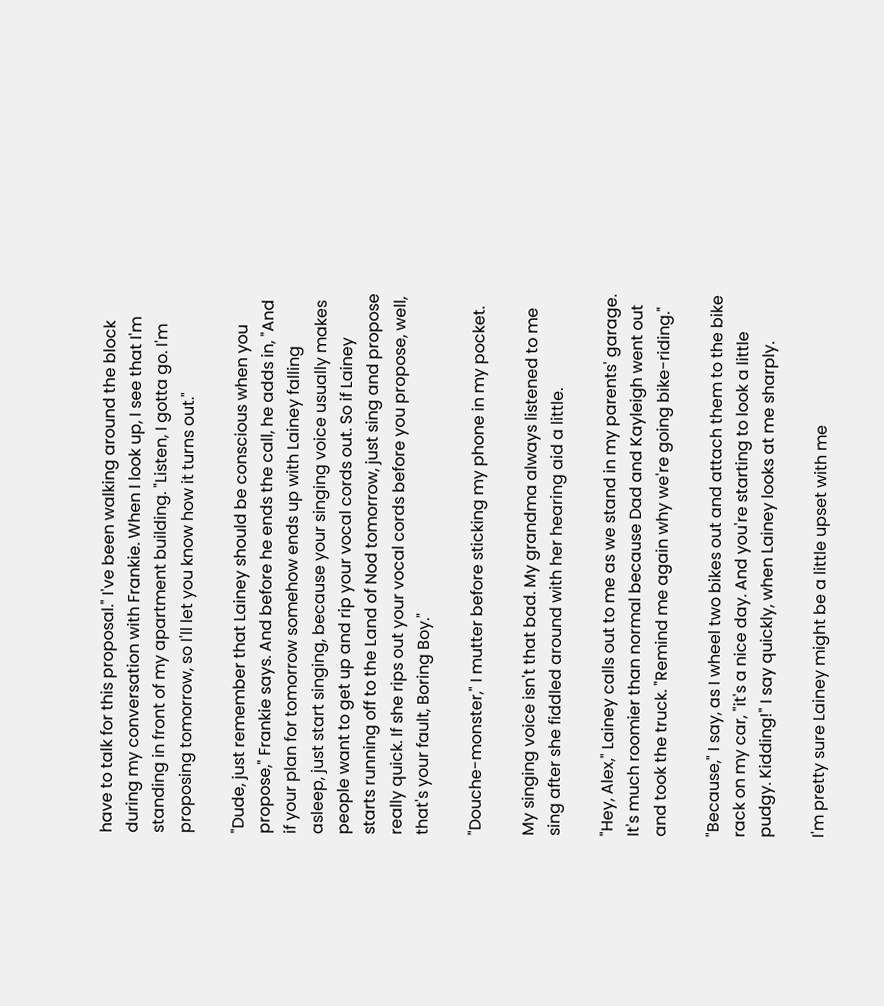have to talk for this proposal." I've been walking around the block during my conversation with Frankie. When I look up, I see that I'm standing in front of my apartment building. "Listen, I gotta go. I'm proposing tomorrow, so I'll let you know how it turns out."

"Dude, just remember that Lainey should be conscious when you propose," Frankie says. And before he ends the call, he adds in, "And if your plan for tomorrow somehow ends up with Lainey falling asleep, just start singing, because your singing voice usually makes people want to get up and rip your vocal cords out. So if Lainey starts running off to the Land of Nod tomorrow, just sing and propose really quick. If she rips out your vocal cords before you propose, well, that's your fault, Boring Boy."

"Douche-monster," I mutter before sticking my phone in my pocket.

My singing voice isn't that bad. My grandma always listened to me sing after she fiddled around with her hearing aid a little.

"Hey, Alex," Lainey calls out to me as we stand in my parents' garage. It's much roomier than normal because Dad and Kayleigh went out and took the truck. "Remind me again why we're going bike-riding."

"Because," I say, as I wheel two bikes out and attach them to the bike rack on my car, "it's a nice day. And you're starting to look a little pudgy. Kidding!" I say quickly, when Lainey looks at me sharply.

I'm pretty sure Lainey might be a little upset with me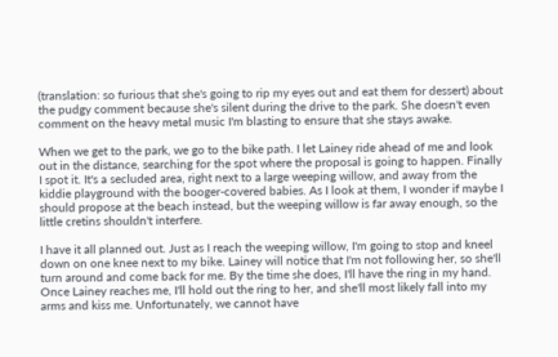(translation: so furious that she's going to rip my eyes out and eat them for dessert) about the pudgy comment because she's silent during the drive to the park. She doesn't even comment on the heavy metal music I'm blasting to ensure that she stays awake.

When we get to the park, we go to the bike path. I let Lainey ride ahead of me and look out in the distance, searching for the spot where the proposal is going to happen. Finally I spot it. It's a secluded area, right next to a large weeping willow, and away from the kiddie playground with the booger-covered babies. As I look at them, I wonder if maybe I should propose at the beach instead, but the weeping willow is far away enough, so the little cretins shouldn't interfere.

I have it all planned out. Just as I reach the weeping willow, I'm going to stop and kneel down on one knee next to my bike. Lainey will notice that I'm not following her, so she'll turn around and come back for me. By the time she does, I'll have the ring in my hand. Once Lainey reaches me, I'll hold out the ring to her, and she'll most likely fall into my arms and kiss me. Unfortunately, we cannot have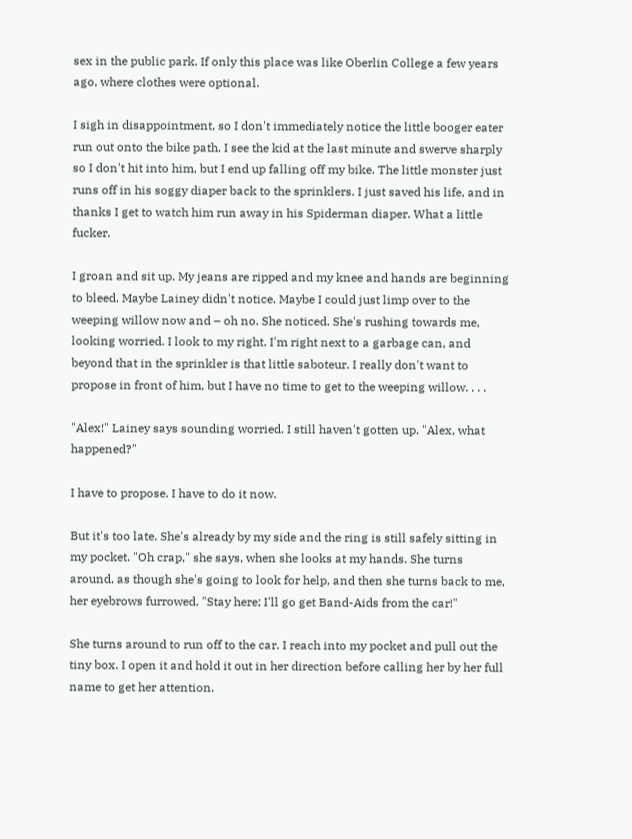sex in the public park. If only this place was like Oberlin College a few years ago, where clothes were optional.

I sigh in disappointment, so I don't immediately notice the little booger eater run out onto the bike path. I see the kid at the last minute and swerve sharply so I don't hit into him, but I end up falling off my bike. The little monster just runs off in his soggy diaper back to the sprinklers. I just saved his life, and in thanks I get to watch him run away in his Spiderman diaper. What a little fucker.

I groan and sit up. My jeans are ripped and my knee and hands are beginning to bleed. Maybe Lainey didn't notice. Maybe I could just limp over to the weeping willow now and – oh no. She noticed. She's rushing towards me, looking worried. I look to my right. I'm right next to a garbage can, and beyond that in the sprinkler is that little saboteur. I really don't want to propose in front of him, but I have no time to get to the weeping willow. . . .

"Alex!" Lainey says sounding worried. I still haven't gotten up. "Alex, what happened?"

I have to propose. I have to do it now.

But it's too late. She's already by my side and the ring is still safely sitting in my pocket. "Oh crap," she says, when she looks at my hands. She turns around, as though she's going to look for help, and then she turns back to me, her eyebrows furrowed. "Stay here; I'll go get Band-Aids from the car!"

She turns around to run off to the car. I reach into my pocket and pull out the tiny box. I open it and hold it out in her direction before calling her by her full name to get her attention.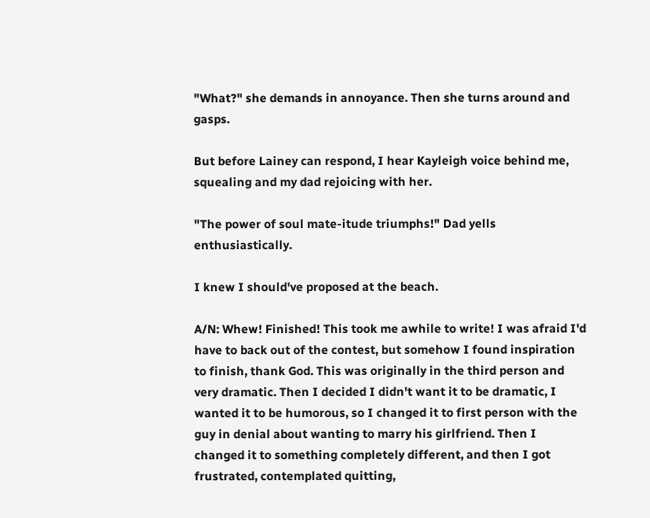"What?" she demands in annoyance. Then she turns around and gasps.

But before Lainey can respond, I hear Kayleigh voice behind me, squealing and my dad rejoicing with her.

"The power of soul mate-itude triumphs!" Dad yells enthusiastically.

I knew I should've proposed at the beach.

A/N: Whew! Finished! This took me awhile to write! I was afraid I'd have to back out of the contest, but somehow I found inspiration to finish, thank God. This was originally in the third person and very dramatic. Then I decided I didn't want it to be dramatic, I wanted it to be humorous, so I changed it to first person with the guy in denial about wanting to marry his girlfriend. Then I changed it to something completely different, and then I got frustrated, contemplated quitting,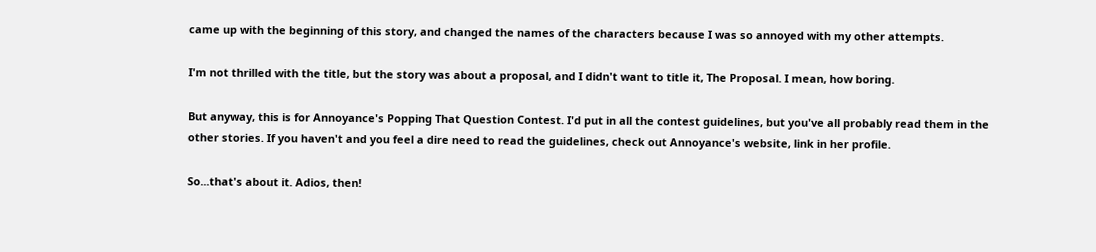came up with the beginning of this story, and changed the names of the characters because I was so annoyed with my other attempts.

I'm not thrilled with the title, but the story was about a proposal, and I didn't want to title it, The Proposal. I mean, how boring.

But anyway, this is for Annoyance's Popping That Question Contest. I'd put in all the contest guidelines, but you've all probably read them in the other stories. If you haven't and you feel a dire need to read the guidelines, check out Annoyance's website, link in her profile.

So...that's about it. Adios, then!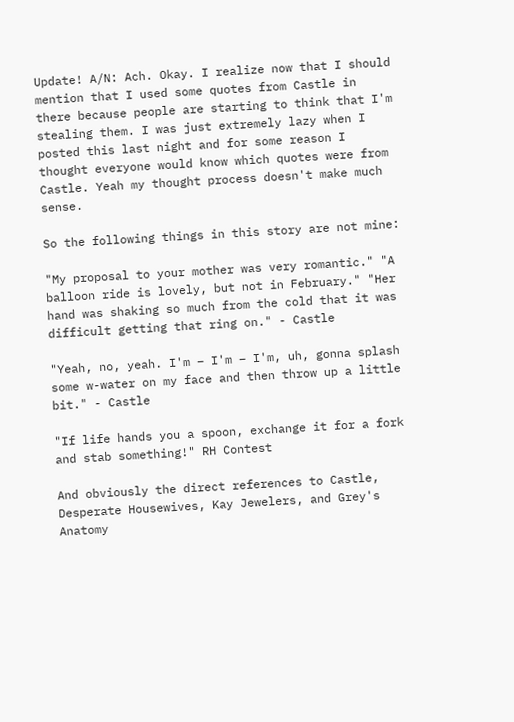Update! A/N: Ach. Okay. I realize now that I should mention that I used some quotes from Castle in there because people are starting to think that I'm stealing them. I was just extremely lazy when I posted this last night and for some reason I thought everyone would know which quotes were from Castle. Yeah my thought process doesn't make much sense.

So the following things in this story are not mine:

"My proposal to your mother was very romantic." "A balloon ride is lovely, but not in February." "Her hand was shaking so much from the cold that it was difficult getting that ring on." - Castle

"Yeah, no, yeah. I'm – I'm – I'm, uh, gonna splash some w-water on my face and then throw up a little bit." - Castle

"If life hands you a spoon, exchange it for a fork and stab something!" RH Contest

And obviously the direct references to Castle, Desperate Housewives, Kay Jewelers, and Grey's Anatomy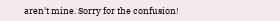aren't mine. Sorry for the confusion!